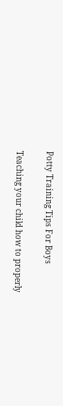Potty Training Tips For Boys

Teaching your child how to properly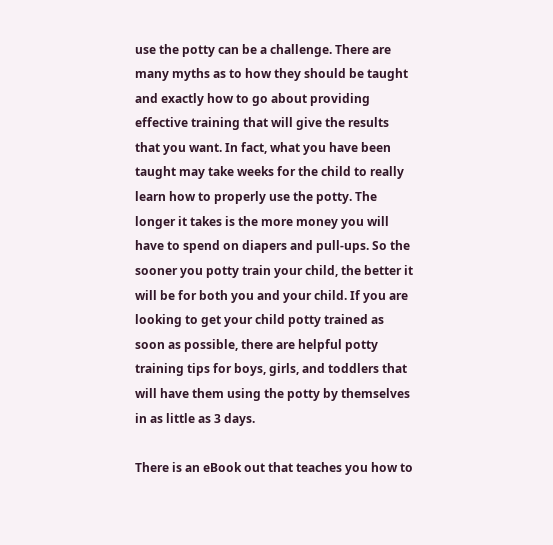use the potty can be a challenge. There are many myths as to how they should be taught and exactly how to go about providing effective training that will give the results that you want. In fact, what you have been taught may take weeks for the child to really learn how to properly use the potty. The longer it takes is the more money you will have to spend on diapers and pull-ups. So the sooner you potty train your child, the better it will be for both you and your child. If you are looking to get your child potty trained as soon as possible, there are helpful potty training tips for boys, girls, and toddlers that will have them using the potty by themselves in as little as 3 days.

There is an eBook out that teaches you how to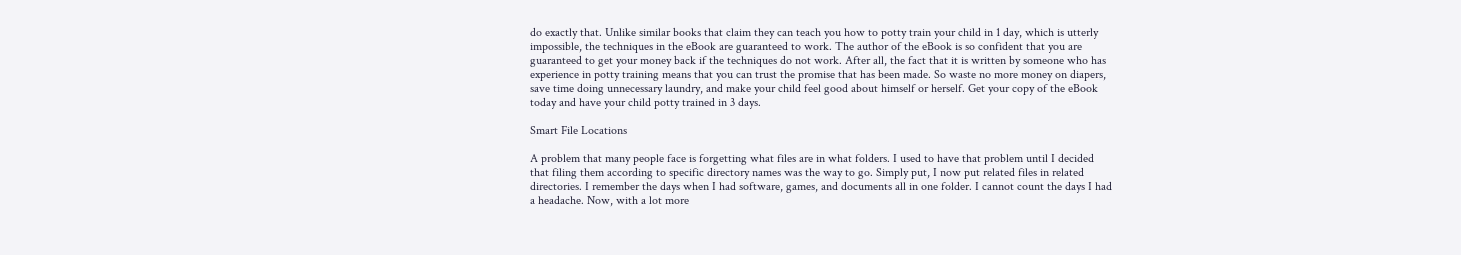do exactly that. Unlike similar books that claim they can teach you how to potty train your child in 1 day, which is utterly impossible, the techniques in the eBook are guaranteed to work. The author of the eBook is so confident that you are guaranteed to get your money back if the techniques do not work. After all, the fact that it is written by someone who has experience in potty training means that you can trust the promise that has been made. So waste no more money on diapers, save time doing unnecessary laundry, and make your child feel good about himself or herself. Get your copy of the eBook today and have your child potty trained in 3 days.

Smart File Locations

A problem that many people face is forgetting what files are in what folders. I used to have that problem until I decided that filing them according to specific directory names was the way to go. Simply put, I now put related files in related directories. I remember the days when I had software, games, and documents all in one folder. I cannot count the days I had a headache. Now, with a lot more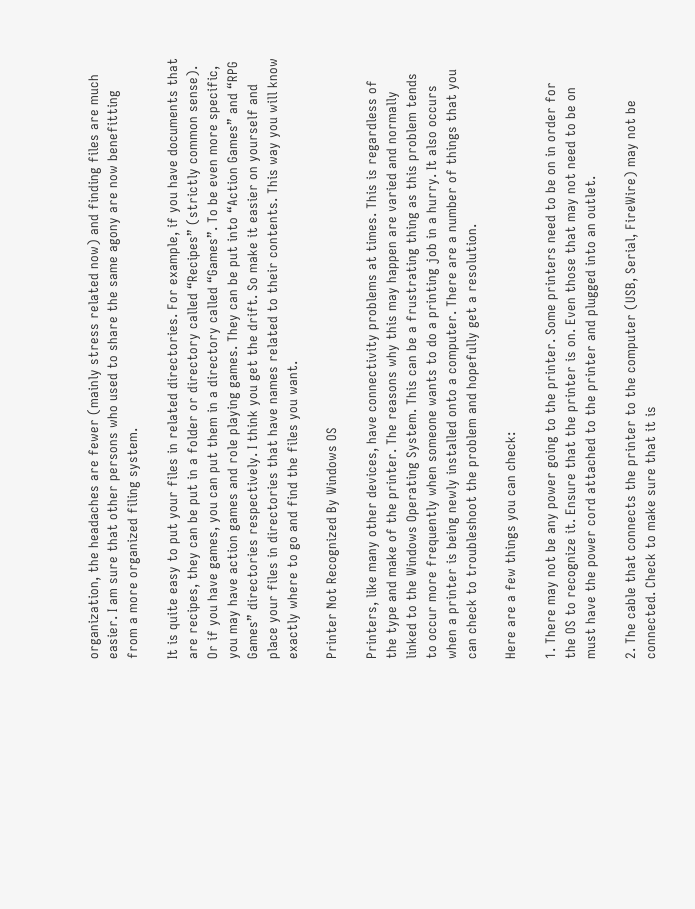organization, the headaches are fewer (mainly stress related now) and finding files are much easier. I am sure that other persons who used to share the same agony are now benefitting from a more organized filing system.

It is quite easy to put your files in related directories. For example, if you have documents that are recipes, they can be put in a folder or directory called “Recipes” (strictly common sense). Or if you have games, you can put them in a directory called “Games”. To be even more specific, you may have action games and role playing games. They can be put into “Action Games” and “RPG Games” directories respectively. I think you get the drift. So make it easier on yourself and place your files in directories that have names related to their contents. This way you will know exactly where to go and find the files you want.

Printer Not Recognized By Windows OS

Printers, like many other devices, have connectivity problems at times. This is regardless of the type and make of the printer. The reasons why this may happen are varied and normally linked to the Windows Operating System. This can be a frustrating thing as this problem tends to occur more frequently when someone wants to do a printing job in a hurry. It also occurs when a printer is being newly installed onto a computer. There are a number of things that you can check to troubleshoot the problem and hopefully get a resolution.

Here are a few things you can check:

1. There may not be any power going to the printer. Some printers need to be on in order for the OS to recognize it. Ensure that the printer is on. Even those that may not need to be on must have the power cord attached to the printer and plugged into an outlet.

2. The cable that connects the printer to the computer (USB, Serial, FireWire) may not be connected. Check to make sure that it is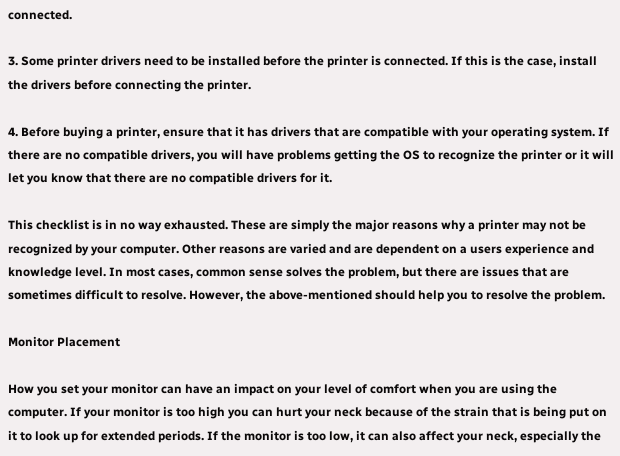connected.

3. Some printer drivers need to be installed before the printer is connected. If this is the case, install the drivers before connecting the printer.

4. Before buying a printer, ensure that it has drivers that are compatible with your operating system. If there are no compatible drivers, you will have problems getting the OS to recognize the printer or it will let you know that there are no compatible drivers for it.

This checklist is in no way exhausted. These are simply the major reasons why a printer may not be recognized by your computer. Other reasons are varied and are dependent on a users experience and knowledge level. In most cases, common sense solves the problem, but there are issues that are sometimes difficult to resolve. However, the above-mentioned should help you to resolve the problem.

Monitor Placement

How you set your monitor can have an impact on your level of comfort when you are using the computer. If your monitor is too high you can hurt your neck because of the strain that is being put on it to look up for extended periods. If the monitor is too low, it can also affect your neck, especially the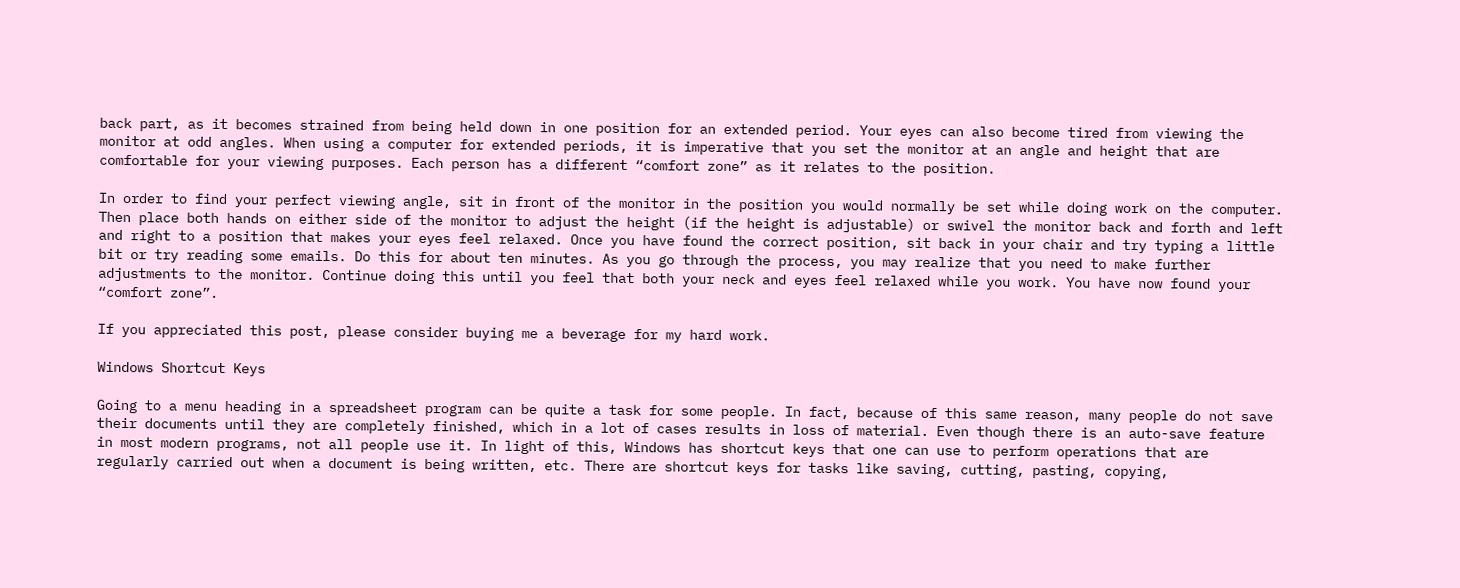back part, as it becomes strained from being held down in one position for an extended period. Your eyes can also become tired from viewing the monitor at odd angles. When using a computer for extended periods, it is imperative that you set the monitor at an angle and height that are comfortable for your viewing purposes. Each person has a different “comfort zone” as it relates to the position.

In order to find your perfect viewing angle, sit in front of the monitor in the position you would normally be set while doing work on the computer. Then place both hands on either side of the monitor to adjust the height (if the height is adjustable) or swivel the monitor back and forth and left and right to a position that makes your eyes feel relaxed. Once you have found the correct position, sit back in your chair and try typing a little bit or try reading some emails. Do this for about ten minutes. As you go through the process, you may realize that you need to make further adjustments to the monitor. Continue doing this until you feel that both your neck and eyes feel relaxed while you work. You have now found your “comfort zone”.

If you appreciated this post, please consider buying me a beverage for my hard work.

Windows Shortcut Keys

Going to a menu heading in a spreadsheet program can be quite a task for some people. In fact, because of this same reason, many people do not save their documents until they are completely finished, which in a lot of cases results in loss of material. Even though there is an auto-save feature in most modern programs, not all people use it. In light of this, Windows has shortcut keys that one can use to perform operations that are regularly carried out when a document is being written, etc. There are shortcut keys for tasks like saving, cutting, pasting, copying,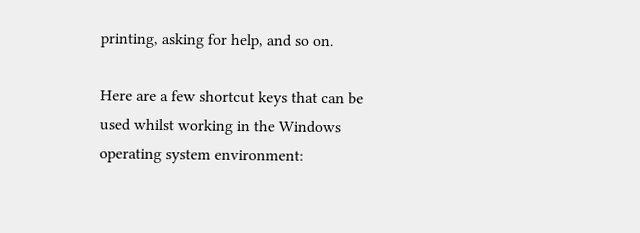printing, asking for help, and so on.

Here are a few shortcut keys that can be used whilst working in the Windows operating system environment: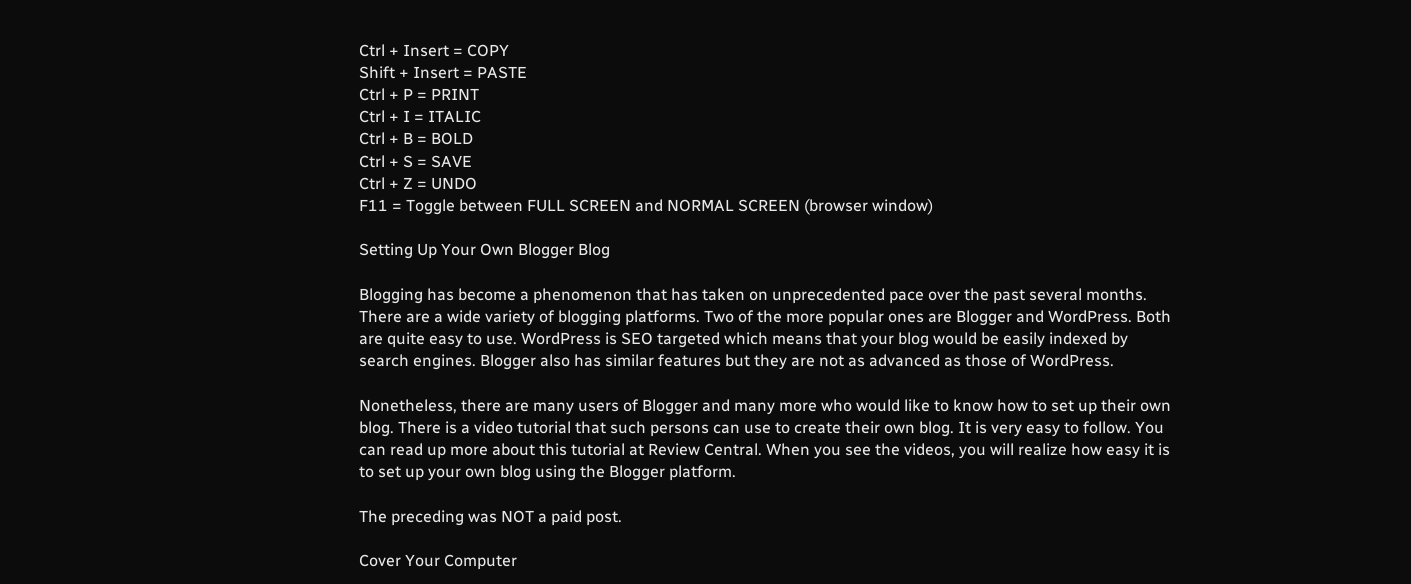Ctrl + Insert = COPY
Shift + Insert = PASTE
Ctrl + P = PRINT
Ctrl + I = ITALIC
Ctrl + B = BOLD
Ctrl + S = SAVE
Ctrl + Z = UNDO
F11 = Toggle between FULL SCREEN and NORMAL SCREEN (browser window)

Setting Up Your Own Blogger Blog

Blogging has become a phenomenon that has taken on unprecedented pace over the past several months. There are a wide variety of blogging platforms. Two of the more popular ones are Blogger and WordPress. Both are quite easy to use. WordPress is SEO targeted which means that your blog would be easily indexed by search engines. Blogger also has similar features but they are not as advanced as those of WordPress.

Nonetheless, there are many users of Blogger and many more who would like to know how to set up their own blog. There is a video tutorial that such persons can use to create their own blog. It is very easy to follow. You can read up more about this tutorial at Review Central. When you see the videos, you will realize how easy it is to set up your own blog using the Blogger platform.

The preceding was NOT a paid post.

Cover Your Computer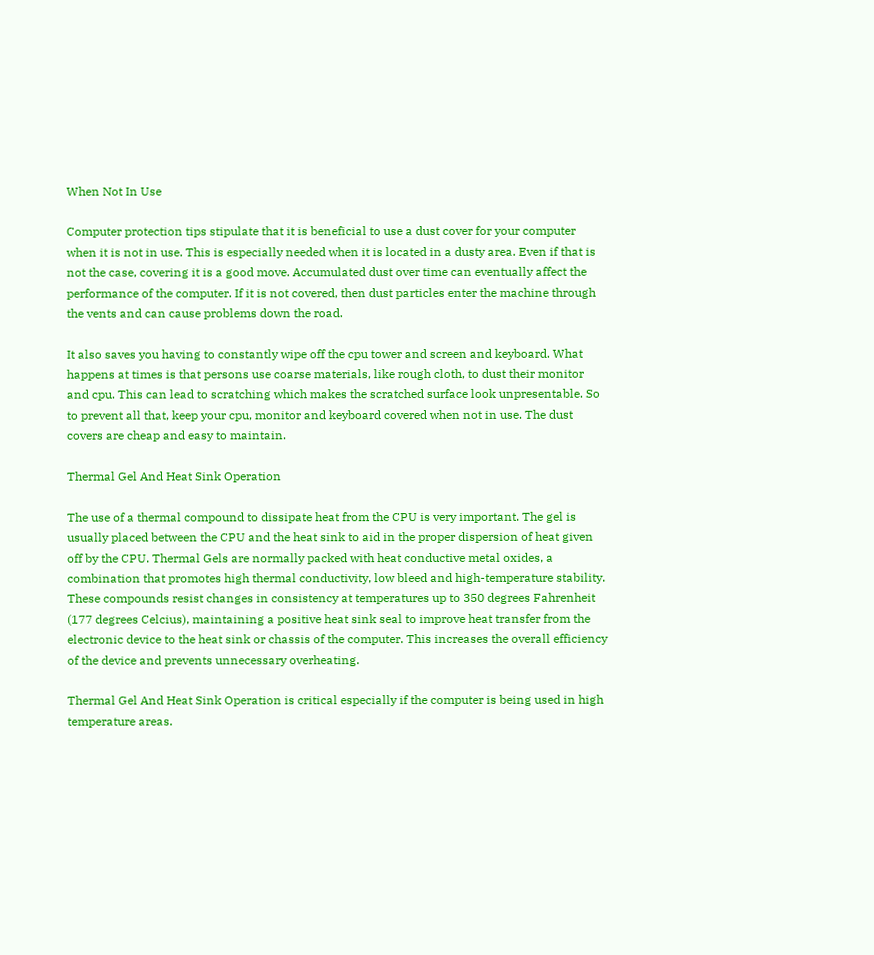When Not In Use

Computer protection tips stipulate that it is beneficial to use a dust cover for your computer when it is not in use. This is especially needed when it is located in a dusty area. Even if that is not the case, covering it is a good move. Accumulated dust over time can eventually affect the performance of the computer. If it is not covered, then dust particles enter the machine through the vents and can cause problems down the road.

It also saves you having to constantly wipe off the cpu tower and screen and keyboard. What happens at times is that persons use coarse materials, like rough cloth, to dust their monitor and cpu. This can lead to scratching which makes the scratched surface look unpresentable. So to prevent all that, keep your cpu, monitor and keyboard covered when not in use. The dust covers are cheap and easy to maintain.

Thermal Gel And Heat Sink Operation

The use of a thermal compound to dissipate heat from the CPU is very important. The gel is usually placed between the CPU and the heat sink to aid in the proper dispersion of heat given off by the CPU. Thermal Gels are normally packed with heat conductive metal oxides, a combination that promotes high thermal conductivity, low bleed and high-temperature stability. These compounds resist changes in consistency at temperatures up to 350 degrees Fahrenheit (177 degrees Celcius), maintaining a positive heat sink seal to improve heat transfer from the electronic device to the heat sink or chassis of the computer. This increases the overall efficiency of the device and prevents unnecessary overheating.

Thermal Gel And Heat Sink Operation is critical especially if the computer is being used in high temperature areas.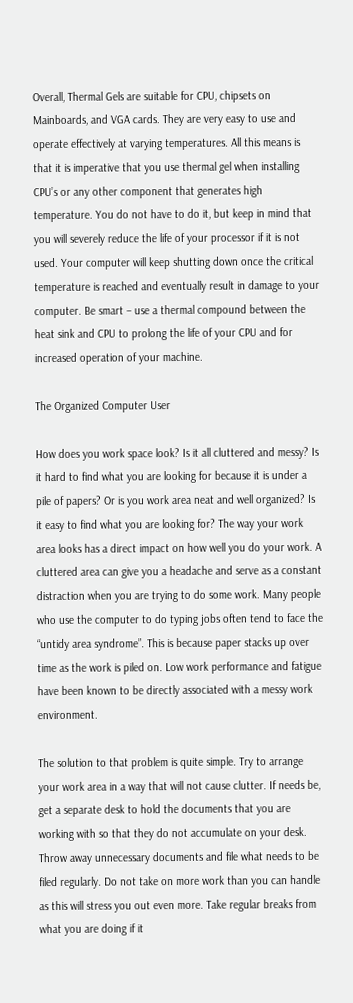Overall, Thermal Gels are suitable for CPU, chipsets on Mainboards, and VGA cards. They are very easy to use and operate effectively at varying temperatures. All this means is that it is imperative that you use thermal gel when installing CPU’s or any other component that generates high temperature. You do not have to do it, but keep in mind that you will severely reduce the life of your processor if it is not used. Your computer will keep shutting down once the critical temperature is reached and eventually result in damage to your computer. Be smart – use a thermal compound between the heat sink and CPU to prolong the life of your CPU and for increased operation of your machine.

The Organized Computer User

How does you work space look? Is it all cluttered and messy? Is it hard to find what you are looking for because it is under a pile of papers? Or is you work area neat and well organized? Is it easy to find what you are looking for? The way your work area looks has a direct impact on how well you do your work. A cluttered area can give you a headache and serve as a constant distraction when you are trying to do some work. Many people who use the computer to do typing jobs often tend to face the “untidy area syndrome”. This is because paper stacks up over time as the work is piled on. Low work performance and fatigue have been known to be directly associated with a messy work environment.

The solution to that problem is quite simple. Try to arrange your work area in a way that will not cause clutter. If needs be, get a separate desk to hold the documents that you are working with so that they do not accumulate on your desk. Throw away unnecessary documents and file what needs to be filed regularly. Do not take on more work than you can handle as this will stress you out even more. Take regular breaks from what you are doing if it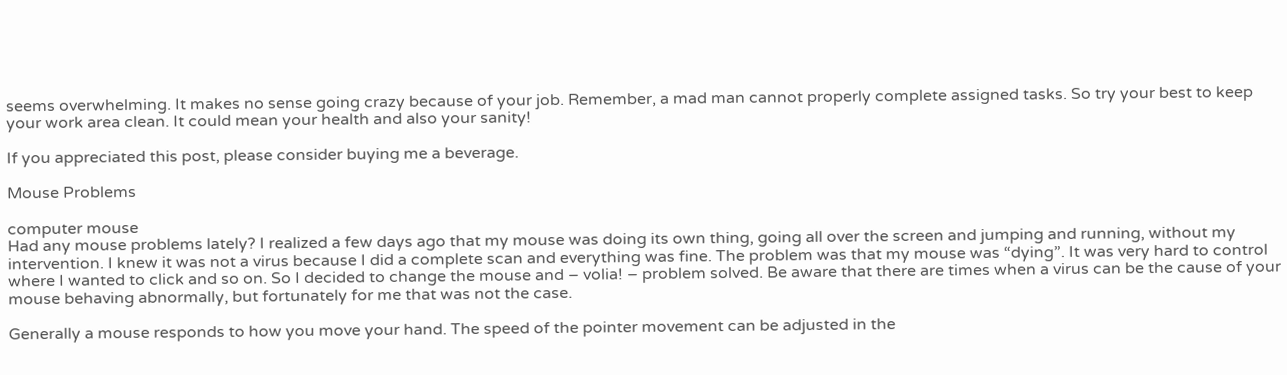seems overwhelming. It makes no sense going crazy because of your job. Remember, a mad man cannot properly complete assigned tasks. So try your best to keep your work area clean. It could mean your health and also your sanity!

If you appreciated this post, please consider buying me a beverage.

Mouse Problems

computer mouse
Had any mouse problems lately? I realized a few days ago that my mouse was doing its own thing, going all over the screen and jumping and running, without my intervention. I knew it was not a virus because I did a complete scan and everything was fine. The problem was that my mouse was “dying”. It was very hard to control where I wanted to click and so on. So I decided to change the mouse and – volia! – problem solved. Be aware that there are times when a virus can be the cause of your mouse behaving abnormally, but fortunately for me that was not the case.

Generally a mouse responds to how you move your hand. The speed of the pointer movement can be adjusted in the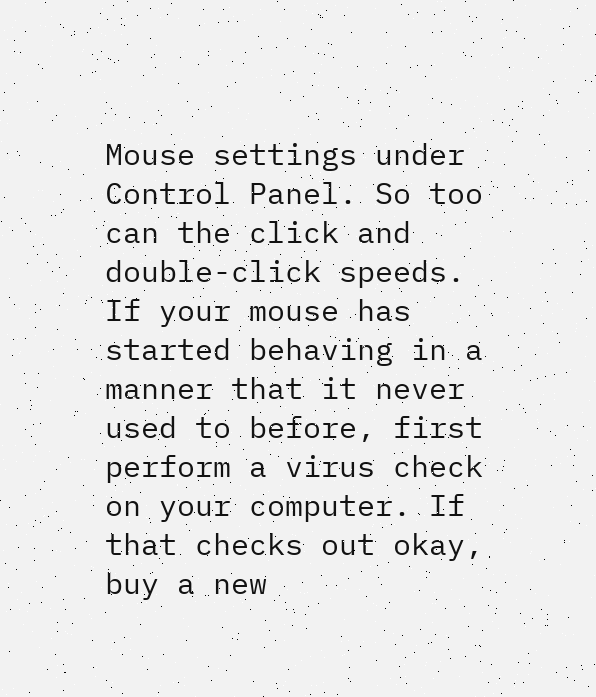Mouse settings under Control Panel. So too can the click and double-click speeds. If your mouse has started behaving in a manner that it never used to before, first perform a virus check on your computer. If that checks out okay, buy a new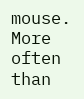mouse. More often than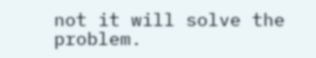not it will solve the problem.